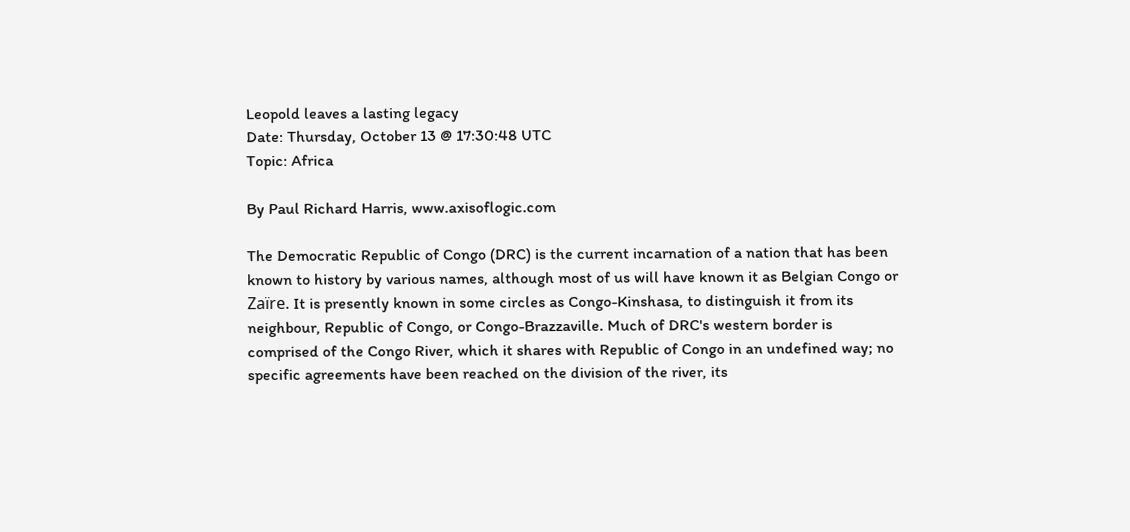Leopold leaves a lasting legacy
Date: Thursday, October 13 @ 17:30:48 UTC
Topic: Africa

By Paul Richard Harris, www.axisoflogic.com

The Democratic Republic of Congo (DRC) is the current incarnation of a nation that has been known to history by various names, although most of us will have known it as Belgian Congo or Zaïre. It is presently known in some circles as Congo-Kinshasa, to distinguish it from its neighbour, Republic of Congo, or Congo-Brazzaville. Much of DRC's western border is comprised of the Congo River, which it shares with Republic of Congo in an undefined way; no specific agreements have been reached on the division of the river, its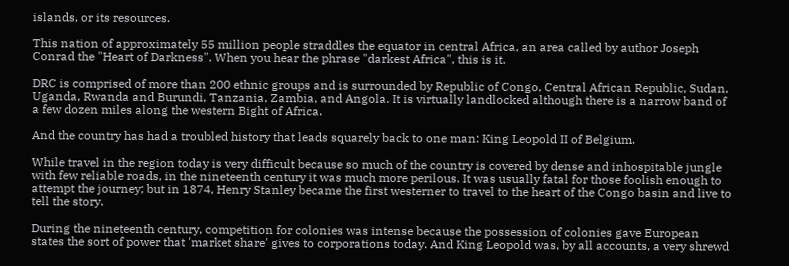islands, or its resources.

This nation of approximately 55 million people straddles the equator in central Africa, an area called by author Joseph Conrad the "Heart of Darkness". When you hear the phrase "darkest Africa", this is it.

DRC is comprised of more than 200 ethnic groups and is surrounded by Republic of Congo, Central African Republic, Sudan, Uganda, Rwanda and Burundi, Tanzania, Zambia, and Angola. It is virtually landlocked although there is a narrow band of a few dozen miles along the western Bight of Africa.

And the country has had a troubled history that leads squarely back to one man: King Leopold II of Belgium.

While travel in the region today is very difficult because so much of the country is covered by dense and inhospitable jungle with few reliable roads, in the nineteenth century it was much more perilous. It was usually fatal for those foolish enough to attempt the journey; but in 1874, Henry Stanley became the first westerner to travel to the heart of the Congo basin and live to tell the story.

During the nineteenth century, competition for colonies was intense because the possession of colonies gave European states the sort of power that 'market share' gives to corporations today. And King Leopold was, by all accounts, a very shrewd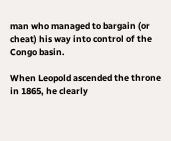man who managed to bargain (or cheat) his way into control of the Congo basin.

When Leopold ascended the throne in 1865, he clearly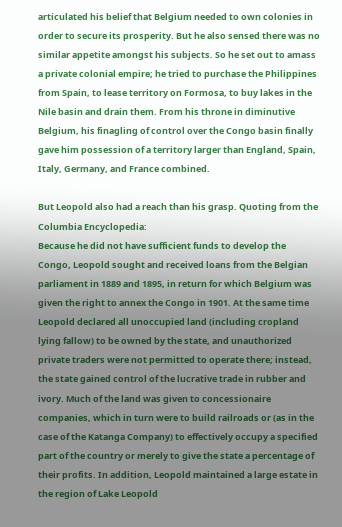articulated his belief that Belgium needed to own colonies in order to secure its prosperity. But he also sensed there was no similar appetite amongst his subjects. So he set out to amass a private colonial empire; he tried to purchase the Philippines from Spain, to lease territory on Formosa, to buy lakes in the Nile basin and drain them. From his throne in diminutive Belgium, his finagling of control over the Congo basin finally gave him possession of a territory larger than England, Spain, Italy, Germany, and France combined.

But Leopold also had a reach than his grasp. Quoting from the Columbia Encyclopedia:
Because he did not have sufficient funds to develop the Congo, Leopold sought and received loans from the Belgian parliament in 1889 and 1895, in return for which Belgium was given the right to annex the Congo in 1901. At the same time Leopold declared all unoccupied land (including cropland lying fallow) to be owned by the state, and unauthorized private traders were not permitted to operate there; instead, the state gained control of the lucrative trade in rubber and ivory. Much of the land was given to concessionaire companies, which in turn were to build railroads or (as in the case of the Katanga Company) to effectively occupy a specified part of the country or merely to give the state a percentage of their profits. In addition, Leopold maintained a large estate in the region of Lake Leopold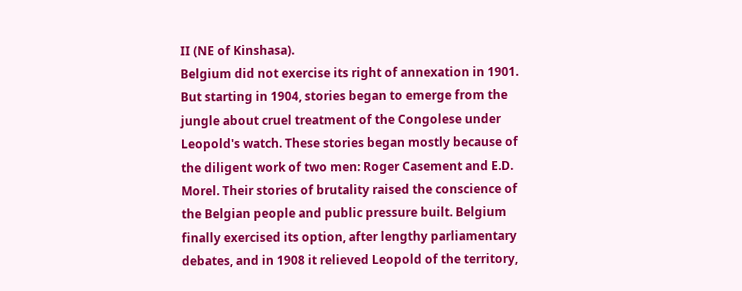II (NE of Kinshasa).
Belgium did not exercise its right of annexation in 1901. But starting in 1904, stories began to emerge from the jungle about cruel treatment of the Congolese under Leopold's watch. These stories began mostly because of the diligent work of two men: Roger Casement and E.D. Morel. Their stories of brutality raised the conscience of the Belgian people and public pressure built. Belgium finally exercised its option, after lengthy parliamentary debates, and in 1908 it relieved Leopold of the territory,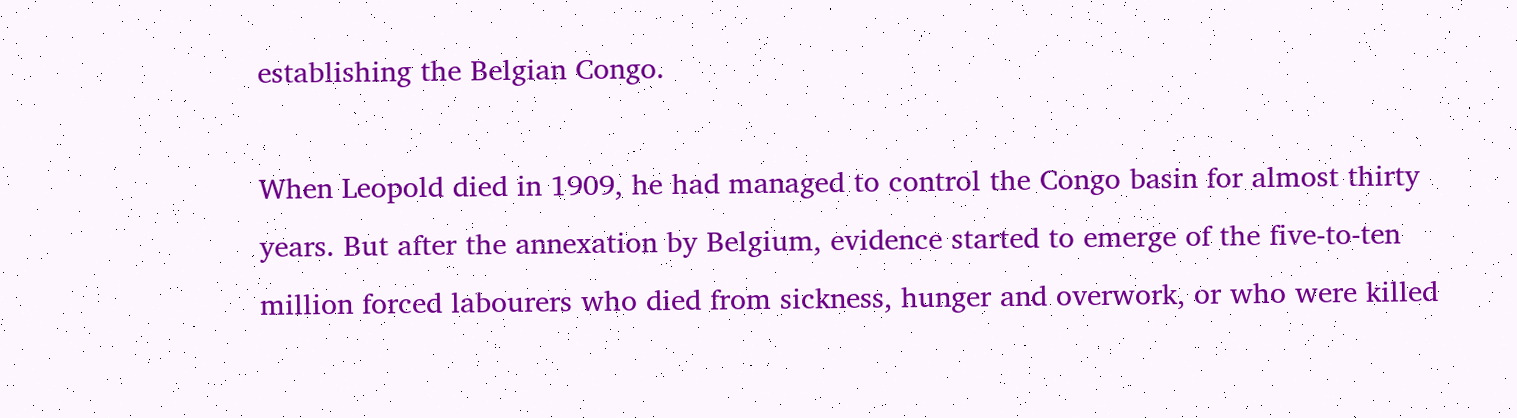establishing the Belgian Congo.

When Leopold died in 1909, he had managed to control the Congo basin for almost thirty years. But after the annexation by Belgium, evidence started to emerge of the five-to-ten million forced labourers who died from sickness, hunger and overwork, or who were killed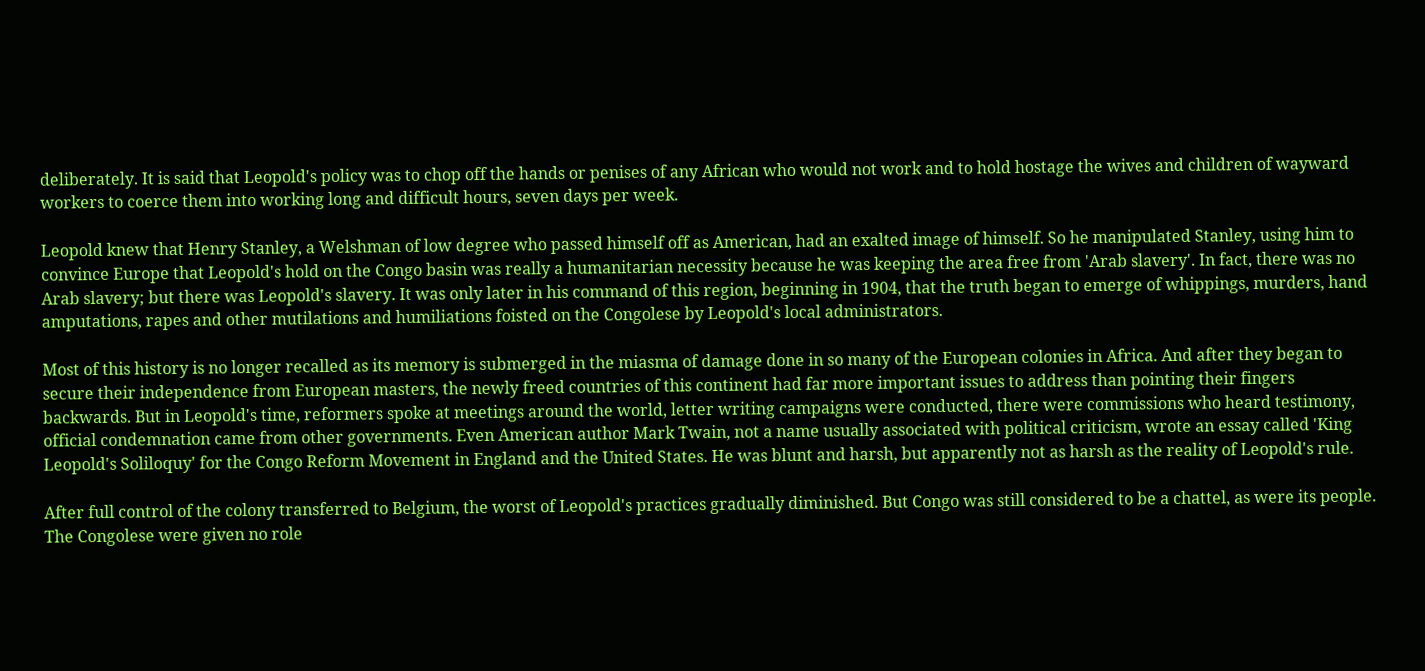deliberately. It is said that Leopold's policy was to chop off the hands or penises of any African who would not work and to hold hostage the wives and children of wayward workers to coerce them into working long and difficult hours, seven days per week.

Leopold knew that Henry Stanley, a Welshman of low degree who passed himself off as American, had an exalted image of himself. So he manipulated Stanley, using him to convince Europe that Leopold's hold on the Congo basin was really a humanitarian necessity because he was keeping the area free from 'Arab slavery'. In fact, there was no Arab slavery; but there was Leopold's slavery. It was only later in his command of this region, beginning in 1904, that the truth began to emerge of whippings, murders, hand amputations, rapes and other mutilations and humiliations foisted on the Congolese by Leopold's local administrators.

Most of this history is no longer recalled as its memory is submerged in the miasma of damage done in so many of the European colonies in Africa. And after they began to secure their independence from European masters, the newly freed countries of this continent had far more important issues to address than pointing their fingers backwards. But in Leopold's time, reformers spoke at meetings around the world, letter writing campaigns were conducted, there were commissions who heard testimony, official condemnation came from other governments. Even American author Mark Twain, not a name usually associated with political criticism, wrote an essay called 'King Leopold's Soliloquy' for the Congo Reform Movement in England and the United States. He was blunt and harsh, but apparently not as harsh as the reality of Leopold's rule.

After full control of the colony transferred to Belgium, the worst of Leopold's practices gradually diminished. But Congo was still considered to be a chattel, as were its people. The Congolese were given no role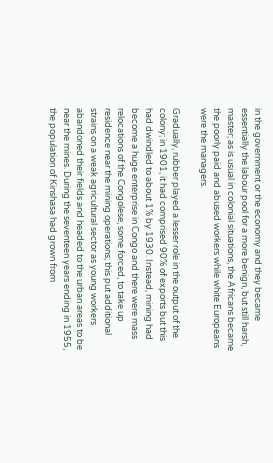in the government or the economy and they became essentially the labour pool for a more benign, but still harsh, master; as is usual in colonial situations, the Africans became the poorly paid and abused workers while white Europeans were the managers.

Gradually, rubber played a lesser role in the output of the colony; in 1901, it had comprised 90% of exports but this had dwindled to about 1% by 1930. Instead, mining had become a huge enterprise in Congo and there were mass relocations of the Congolese, some forced, to take up residence near the mining operations; this put additional strains on a weak agricultural sector as young workers abandoned their fields and headed to the urban areas to be near the mines. During the seventeen years ending in 1955, the population of Kinshasa had grown from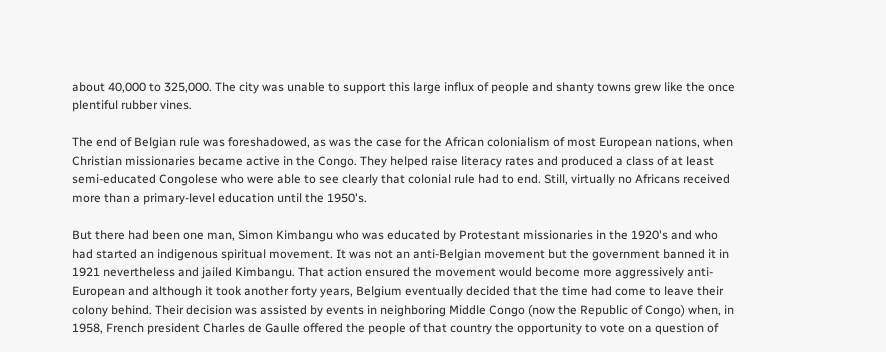about 40,000 to 325,000. The city was unable to support this large influx of people and shanty towns grew like the once plentiful rubber vines.

The end of Belgian rule was foreshadowed, as was the case for the African colonialism of most European nations, when Christian missionaries became active in the Congo. They helped raise literacy rates and produced a class of at least semi-educated Congolese who were able to see clearly that colonial rule had to end. Still, virtually no Africans received more than a primary-level education until the 1950's.

But there had been one man, Simon Kimbangu who was educated by Protestant missionaries in the 1920's and who had started an indigenous spiritual movement. It was not an anti-Belgian movement but the government banned it in 1921 nevertheless and jailed Kimbangu. That action ensured the movement would become more aggressively anti-European and although it took another forty years, Belgium eventually decided that the time had come to leave their colony behind. Their decision was assisted by events in neighboring Middle Congo (now the Republic of Congo) when, in 1958, French president Charles de Gaulle offered the people of that country the opportunity to vote on a question of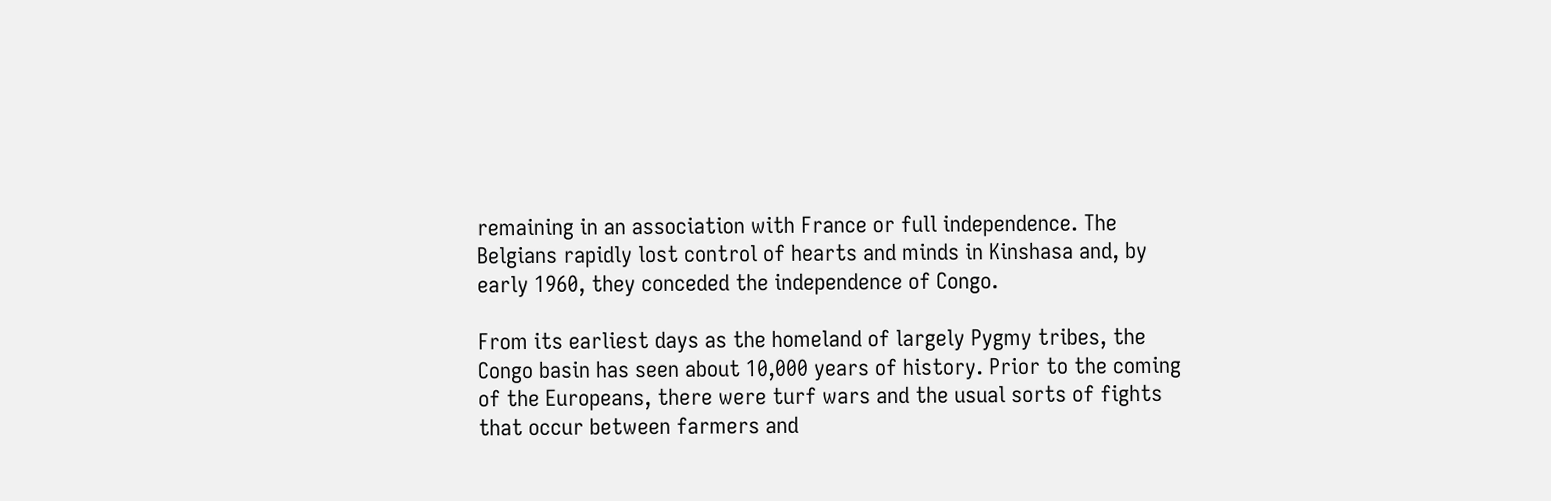remaining in an association with France or full independence. The Belgians rapidly lost control of hearts and minds in Kinshasa and, by early 1960, they conceded the independence of Congo.

From its earliest days as the homeland of largely Pygmy tribes, the Congo basin has seen about 10,000 years of history. Prior to the coming of the Europeans, there were turf wars and the usual sorts of fights that occur between farmers and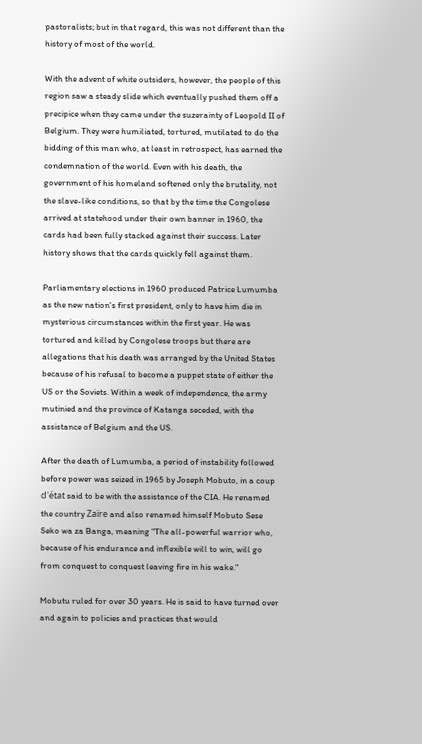pastoralists; but in that regard, this was not different than the history of most of the world.

With the advent of white outsiders, however, the people of this region saw a steady slide which eventually pushed them off a precipice when they came under the suzerainty of Leopold II of Belgium. They were humiliated, tortured, mutilated to do the bidding of this man who, at least in retrospect, has earned the condemnation of the world. Even with his death, the government of his homeland softened only the brutality, not the slave-like conditions, so that by the time the Congolese arrived at statehood under their own banner in 1960, the cards had been fully stacked against their success. Later history shows that the cards quickly fell against them.

Parliamentary elections in 1960 produced Patrice Lumumba as the new nation's first president, only to have him die in mysterious circumstances within the first year. He was tortured and killed by Congolese troops but there are allegations that his death was arranged by the United States because of his refusal to become a puppet state of either the US or the Soviets. Within a week of independence, the army mutinied and the province of Katanga seceded, with the assistance of Belgium and the US.

After the death of Lumumba, a period of instability followed before power was seized in 1965 by Joseph Mobuto, in a coup d'état said to be with the assistance of the CIA. He renamed the country Zaïre and also renamed himself Mobuto Sese Seko wa za Banga, meaning "The all-powerful warrior who, because of his endurance and inflexible will to win, will go from conquest to conquest leaving fire in his wake."

Mobutu ruled for over 30 years. He is said to have turned over and again to policies and practices that would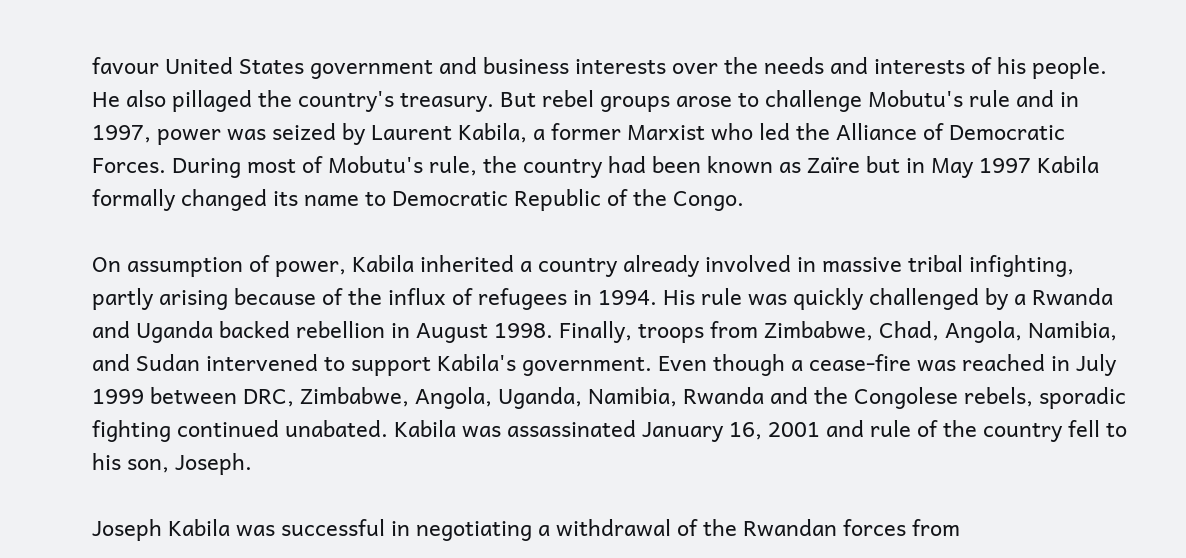favour United States government and business interests over the needs and interests of his people. He also pillaged the country's treasury. But rebel groups arose to challenge Mobutu's rule and in 1997, power was seized by Laurent Kabila, a former Marxist who led the Alliance of Democratic Forces. During most of Mobutu's rule, the country had been known as Zaïre but in May 1997 Kabila formally changed its name to Democratic Republic of the Congo.

On assumption of power, Kabila inherited a country already involved in massive tribal infighting, partly arising because of the influx of refugees in 1994. His rule was quickly challenged by a Rwanda and Uganda backed rebellion in August 1998. Finally, troops from Zimbabwe, Chad, Angola, Namibia, and Sudan intervened to support Kabila's government. Even though a cease-fire was reached in July 1999 between DRC, Zimbabwe, Angola, Uganda, Namibia, Rwanda and the Congolese rebels, sporadic fighting continued unabated. Kabila was assassinated January 16, 2001 and rule of the country fell to his son, Joseph.

Joseph Kabila was successful in negotiating a withdrawal of the Rwandan forces from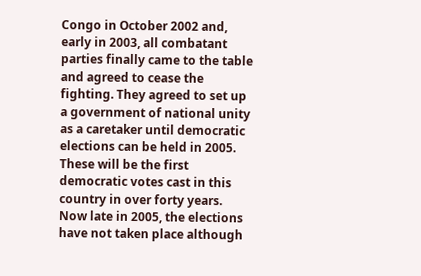Congo in October 2002 and, early in 2003, all combatant parties finally came to the table and agreed to cease the fighting. They agreed to set up a government of national unity as a caretaker until democratic elections can be held in 2005. These will be the first democratic votes cast in this country in over forty years. Now late in 2005, the elections have not taken place although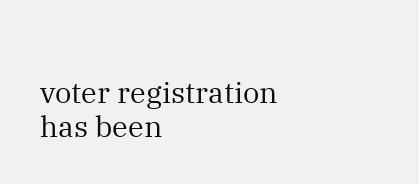voter registration has been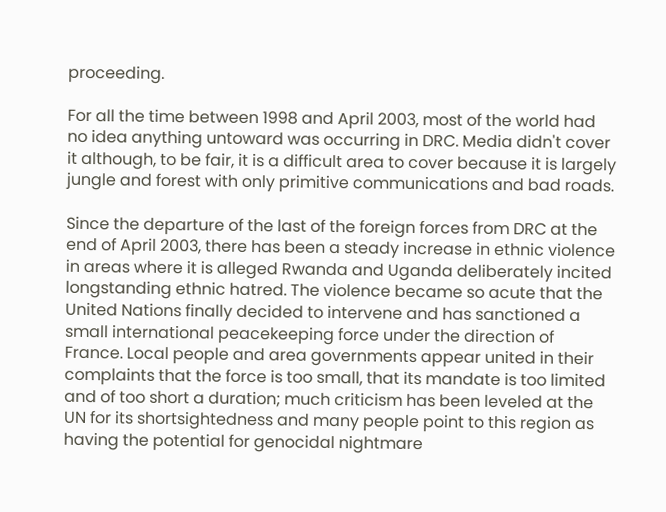proceeding.

For all the time between 1998 and April 2003, most of the world had no idea anything untoward was occurring in DRC. Media didn't cover it although, to be fair, it is a difficult area to cover because it is largely jungle and forest with only primitive communications and bad roads.

Since the departure of the last of the foreign forces from DRC at the end of April 2003, there has been a steady increase in ethnic violence in areas where it is alleged Rwanda and Uganda deliberately incited longstanding ethnic hatred. The violence became so acute that the United Nations finally decided to intervene and has sanctioned a small international peacekeeping force under the direction of France. Local people and area governments appear united in their complaints that the force is too small, that its mandate is too limited and of too short a duration; much criticism has been leveled at the UN for its shortsightedness and many people point to this region as having the potential for genocidal nightmare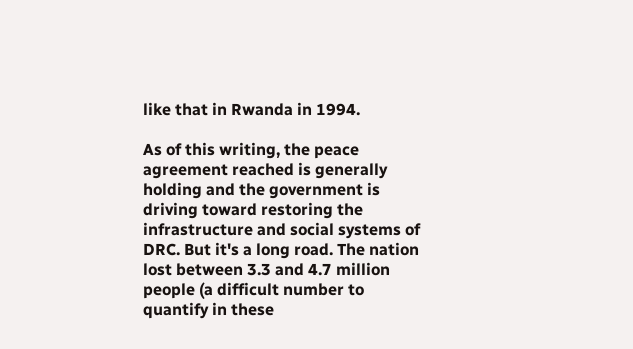like that in Rwanda in 1994.

As of this writing, the peace agreement reached is generally holding and the government is driving toward restoring the infrastructure and social systems of DRC. But it's a long road. The nation lost between 3.3 and 4.7 million people (a difficult number to quantify in these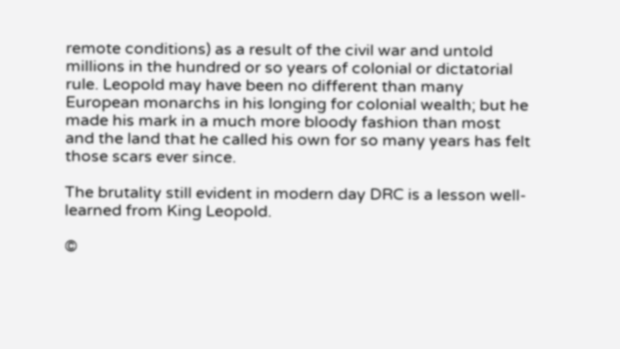remote conditions) as a result of the civil war and untold millions in the hundred or so years of colonial or dictatorial rule. Leopold may have been no different than many European monarchs in his longing for colonial wealth; but he made his mark in a much more bloody fashion than most and the land that he called his own for so many years has felt those scars ever since.

The brutality still evident in modern day DRC is a lesson well-learned from King Leopold.

©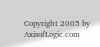Copyright 2005 by AxisofLogic.com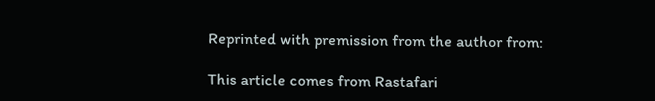Reprinted with premission from the author from:

This article comes from Rastafari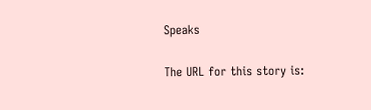Speaks

The URL for this story is: